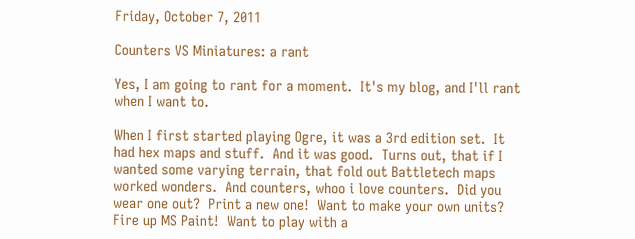Friday, October 7, 2011

Counters VS Miniatures: a rant

Yes, I am going to rant for a moment.  It's my blog, and I'll rant when I want to.

When I first started playing Ogre, it was a 3rd edition set.  It had hex maps and stuff.  And it was good.  Turns out, that if I wanted some varying terrain, that fold out Battletech maps worked wonders.  And counters, whoo i love counters.  Did you wear one out?  Print a new one!  Want to make your own units?  Fire up MS Paint!  Want to play with a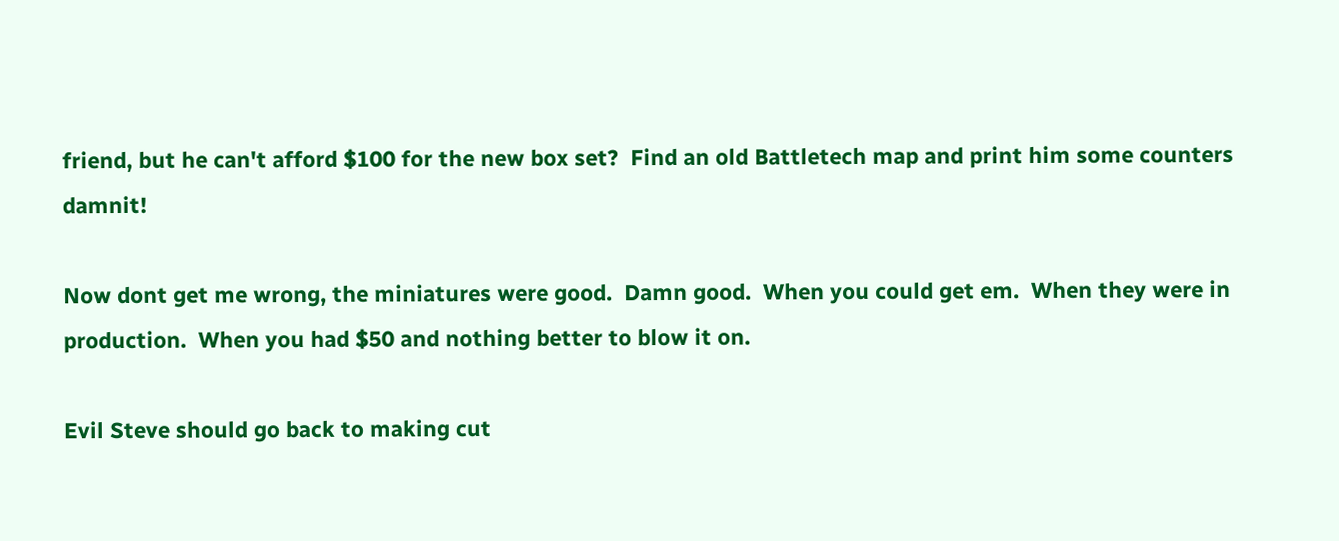friend, but he can't afford $100 for the new box set?  Find an old Battletech map and print him some counters damnit!

Now dont get me wrong, the miniatures were good.  Damn good.  When you could get em.  When they were in production.  When you had $50 and nothing better to blow it on.

Evil Steve should go back to making cut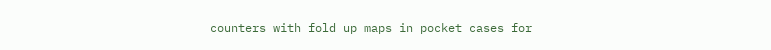counters with fold up maps in pocket cases for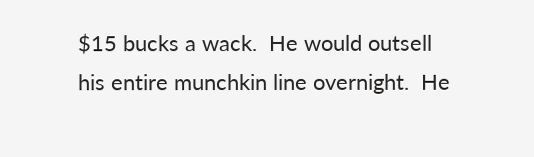$15 bucks a wack.  He would outsell his entire munchkin line overnight.  He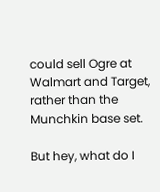could sell Ogre at Walmart and Target, rather than the Munchkin base set.

But hey, what do I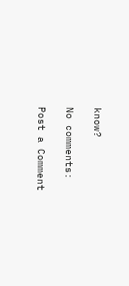know?

No comments:

Post a Comment